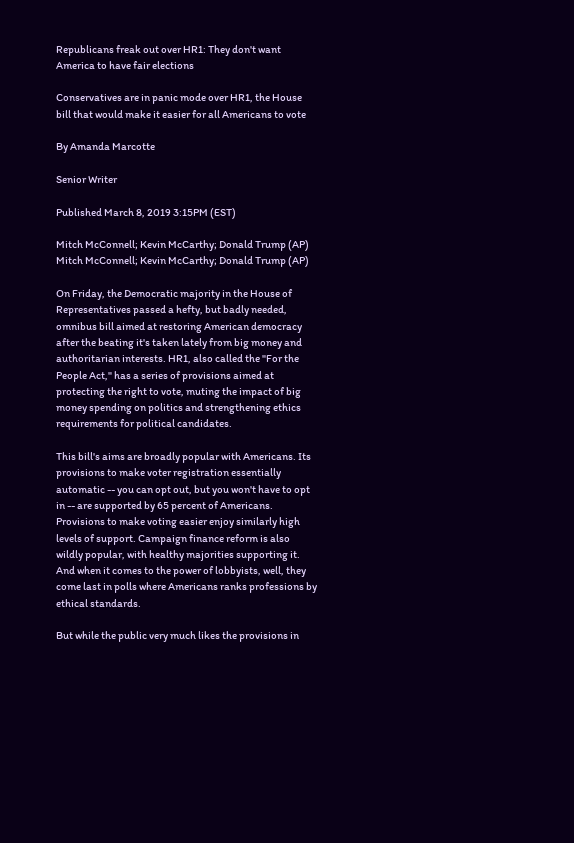Republicans freak out over HR1: They don't want America to have fair elections

Conservatives are in panic mode over HR1, the House bill that would make it easier for all Americans to vote

By Amanda Marcotte

Senior Writer

Published March 8, 2019 3:15PM (EST)

Mitch McConnell; Kevin McCarthy; Donald Trump (AP)
Mitch McConnell; Kevin McCarthy; Donald Trump (AP)

On Friday, the Democratic majority in the House of Representatives passed a hefty, but badly needed, omnibus bill aimed at restoring American democracy after the beating it's taken lately from big money and authoritarian interests. HR1, also called the "For the People Act," has a series of provisions aimed at protecting the right to vote, muting the impact of big money spending on politics and strengthening ethics requirements for political candidates.

This bill's aims are broadly popular with Americans. Its provisions to make voter registration essentially automatic -- you can opt out, but you won't have to opt in -- are supported by 65 percent of Americans. Provisions to make voting easier enjoy similarly high levels of support. Campaign finance reform is also wildly popular, with healthy majorities supporting it. And when it comes to the power of lobbyists, well, they come last in polls where Americans ranks professions by ethical standards.

But while the public very much likes the provisions in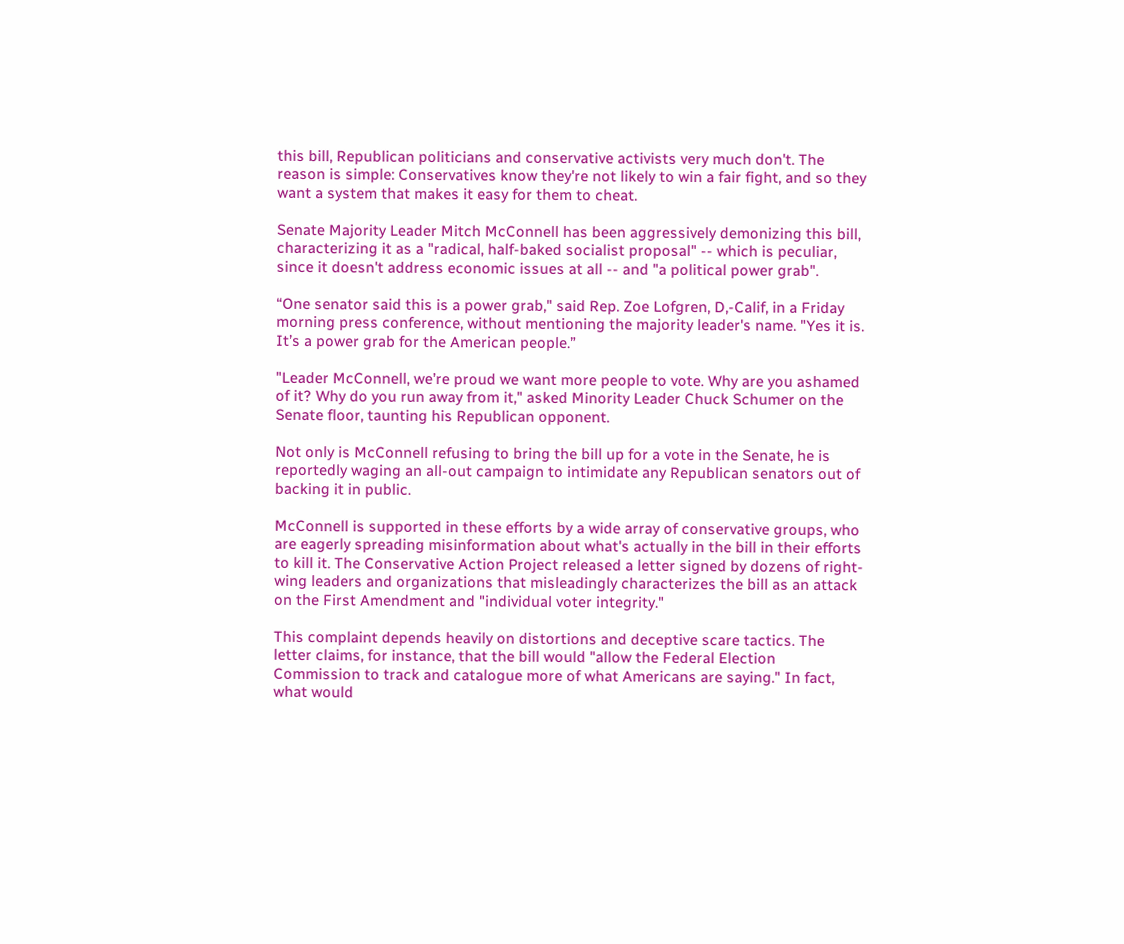this bill, Republican politicians and conservative activists very much don't. The reason is simple: Conservatives know they're not likely to win a fair fight, and so they want a system that makes it easy for them to cheat.

Senate Majority Leader Mitch McConnell has been aggressively demonizing this bill, characterizing it as a "radical, half-baked socialist proposal" -- which is peculiar, since it doesn't address economic issues at all -- and "a political power grab".

“One senator said this is a power grab," said Rep. Zoe Lofgren, D,-Calif, in a Friday morning press conference, without mentioning the majority leader's name. "Yes it is. It’s a power grab for the American people.”

"Leader McConnell, we’re proud we want more people to vote. Why are you ashamed of it? Why do you run away from it," asked Minority Leader Chuck Schumer on the Senate floor, taunting his Republican opponent.

Not only is McConnell refusing to bring the bill up for a vote in the Senate, he is reportedly waging an all-out campaign to intimidate any Republican senators out of backing it in public.

McConnell is supported in these efforts by a wide array of conservative groups, who are eagerly spreading misinformation about what's actually in the bill in their efforts to kill it. The Conservative Action Project released a letter signed by dozens of right-wing leaders and organizations that misleadingly characterizes the bill as an attack on the First Amendment and "individual voter integrity."

This complaint depends heavily on distortions and deceptive scare tactics. The letter claims, for instance, that the bill would "allow the Federal Election Commission to track and catalogue more of what Americans are saying." In fact, what would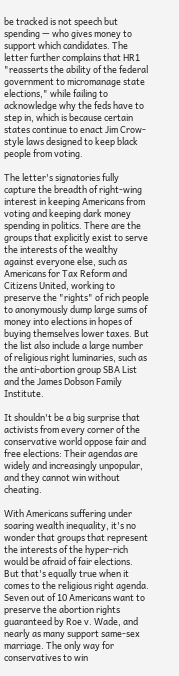be tracked is not speech but spending — who gives money to support which candidates. The letter further complains that HR1 "reasserts the ability of the federal government to micromanage state elections," while failing to acknowledge why the feds have to step in, which is because certain states continue to enact Jim Crow-style laws designed to keep black people from voting.

The letter's signatories fully capture the breadth of right-wing interest in keeping Americans from voting and keeping dark money spending in politics. There are the groups that explicitly exist to serve the interests of the wealthy against everyone else, such as Americans for Tax Reform and Citizens United, working to preserve the "rights" of rich people to anonymously dump large sums of money into elections in hopes of buying themselves lower taxes. But the list also include a large number of religious right luminaries, such as the anti-abortion group SBA List and the James Dobson Family Institute.

It shouldn't be a big surprise that activists from every corner of the conservative world oppose fair and free elections: Their agendas are widely and increasingly unpopular, and they cannot win without cheating.

With Americans suffering under soaring wealth inequality, it's no wonder that groups that represent the interests of the hyper-rich would be afraid of fair elections. But that's equally true when it comes to the religious right agenda. Seven out of 10 Americans want to preserve the abortion rights guaranteed by Roe v. Wade, and nearly as many support same-sex marriage. The only way for conservatives to win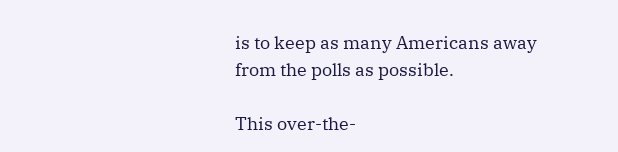is to keep as many Americans away from the polls as possible.

This over-the-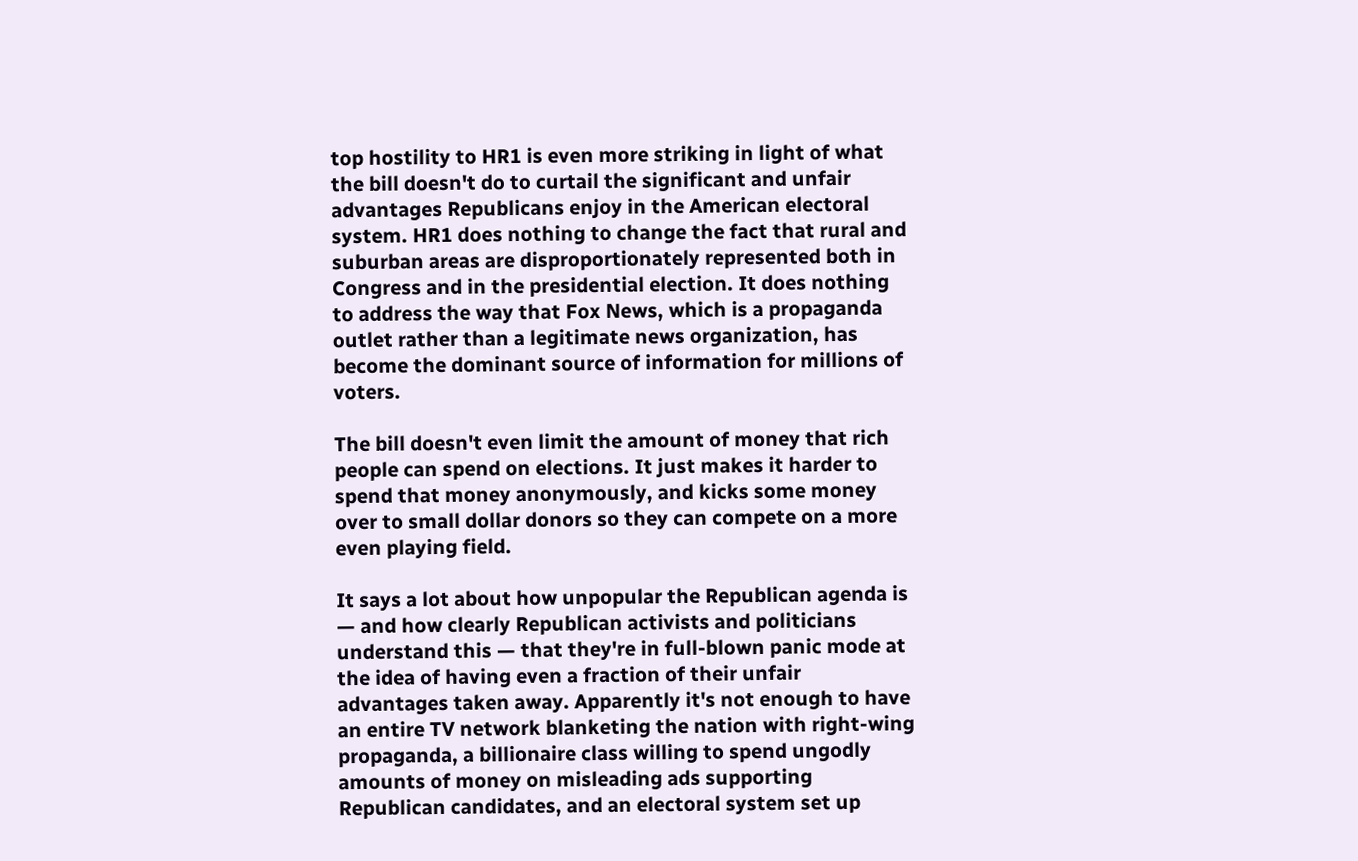top hostility to HR1 is even more striking in light of what the bill doesn't do to curtail the significant and unfair advantages Republicans enjoy in the American electoral system. HR1 does nothing to change the fact that rural and suburban areas are disproportionately represented both in Congress and in the presidential election. It does nothing to address the way that Fox News, which is a propaganda outlet rather than a legitimate news organization, has become the dominant source of information for millions of voters.

The bill doesn't even limit the amount of money that rich people can spend on elections. It just makes it harder to spend that money anonymously, and kicks some money over to small dollar donors so they can compete on a more even playing field.

It says a lot about how unpopular the Republican agenda is — and how clearly Republican activists and politicians understand this — that they're in full-blown panic mode at the idea of having even a fraction of their unfair advantages taken away. Apparently it's not enough to have an entire TV network blanketing the nation with right-wing propaganda, a billionaire class willing to spend ungodly amounts of money on misleading ads supporting Republican candidates, and an electoral system set up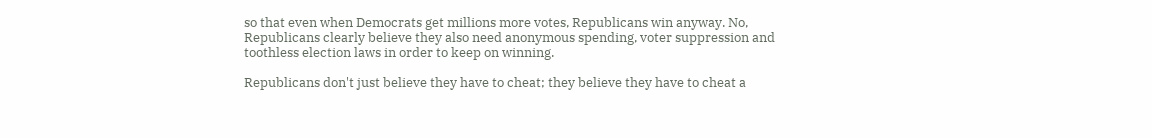so that even when Democrats get millions more votes, Republicans win anyway. No, Republicans clearly believe they also need anonymous spending, voter suppression and toothless election laws in order to keep on winning.

Republicans don't just believe they have to cheat; they believe they have to cheat a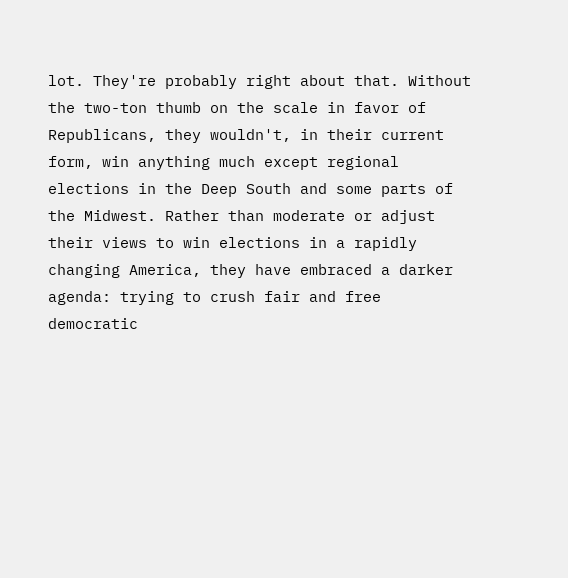lot. They're probably right about that. Without the two-ton thumb on the scale in favor of Republicans, they wouldn't, in their current form, win anything much except regional elections in the Deep South and some parts of the Midwest. Rather than moderate or adjust their views to win elections in a rapidly changing America, they have embraced a darker agenda: trying to crush fair and free democratic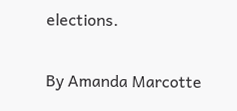elections.

By Amanda Marcotte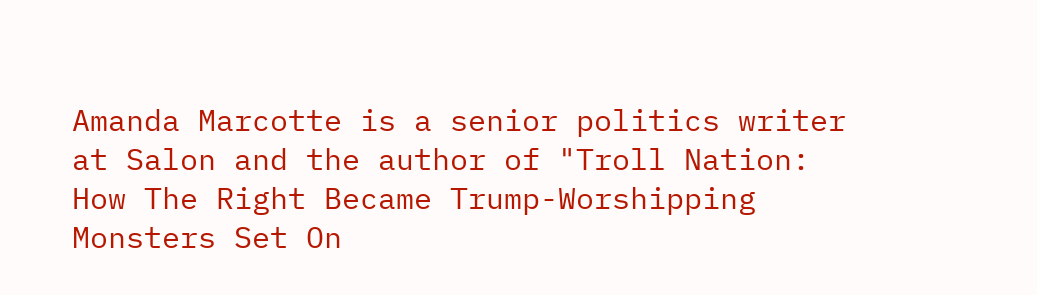Amanda Marcotte is a senior politics writer at Salon and the author of "Troll Nation: How The Right Became Trump-Worshipping Monsters Set On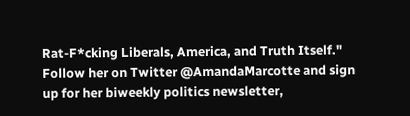Rat-F*cking Liberals, America, and Truth Itself." Follow her on Twitter @AmandaMarcotte and sign up for her biweekly politics newsletter,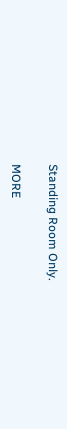Standing Room Only.

MORE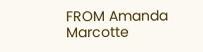FROM Amanda Marcotte